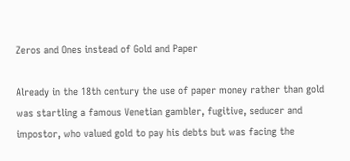Zeros and Ones instead of Gold and Paper

Already in the 18th century the use of paper money rather than gold was startling a famous Venetian gambler, fugitive, seducer and impostor, who valued gold to pay his debts but was facing the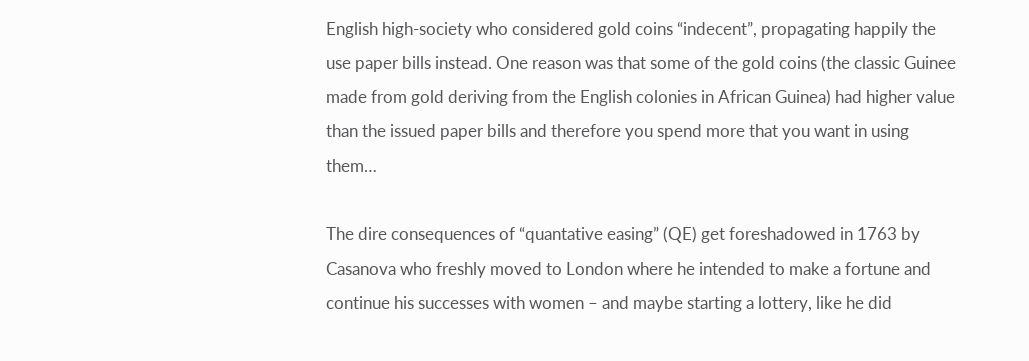English high-society who considered gold coins “indecent”, propagating happily the use paper bills instead. One reason was that some of the gold coins (the classic Guinee made from gold deriving from the English colonies in African Guinea) had higher value than the issued paper bills and therefore you spend more that you want in using them…

The dire consequences of “quantative easing” (QE) get foreshadowed in 1763 by Casanova who freshly moved to London where he intended to make a fortune and continue his successes with women – and maybe starting a lottery, like he did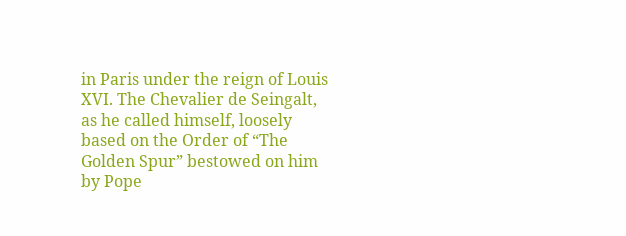in Paris under the reign of Louis XVI. The Chevalier de Seingalt, as he called himself, loosely based on the Order of “The Golden Spur” bestowed on him by Pope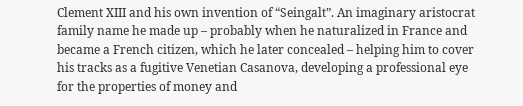Clement XIII and his own invention of “Seingalt”. An imaginary aristocrat family name he made up – probably when he naturalized in France and became a French citizen, which he later concealed – helping him to cover his tracks as a fugitive Venetian Casanova, developing a professional eye for the properties of money and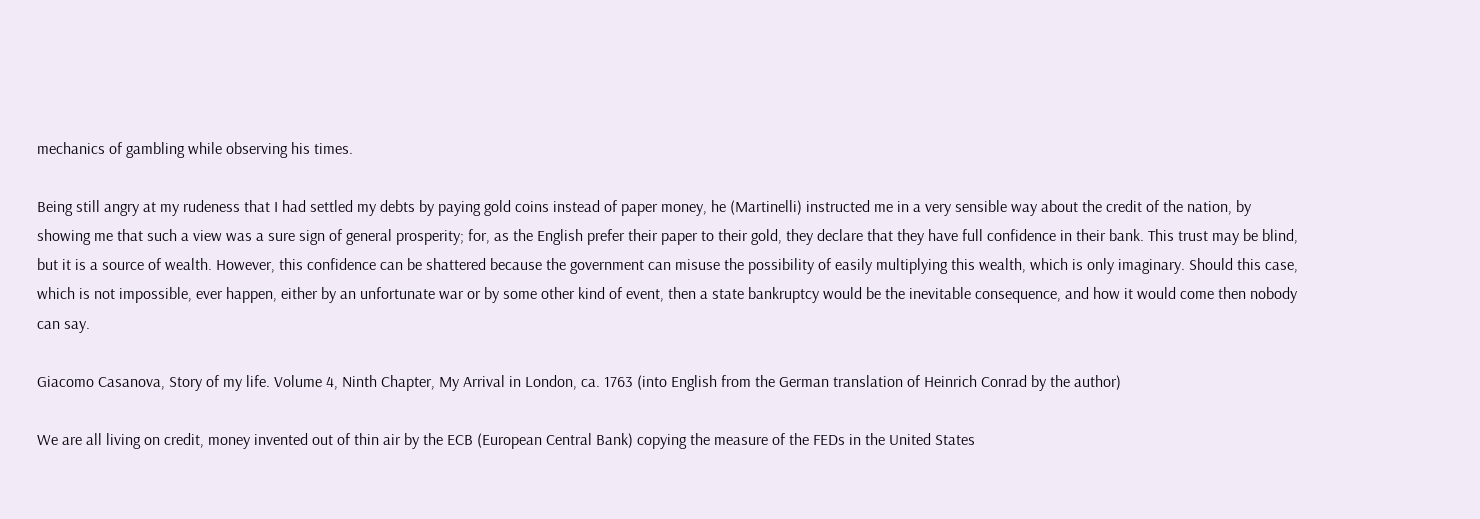mechanics of gambling while observing his times.

Being still angry at my rudeness that I had settled my debts by paying gold coins instead of paper money, he (Martinelli) instructed me in a very sensible way about the credit of the nation, by showing me that such a view was a sure sign of general prosperity; for, as the English prefer their paper to their gold, they declare that they have full confidence in their bank. This trust may be blind, but it is a source of wealth. However, this confidence can be shattered because the government can misuse the possibility of easily multiplying this wealth, which is only imaginary. Should this case, which is not impossible, ever happen, either by an unfortunate war or by some other kind of event, then a state bankruptcy would be the inevitable consequence, and how it would come then nobody can say.

Giacomo Casanova, Story of my life. Volume 4, Ninth Chapter, My Arrival in London, ca. 1763 (into English from the German translation of Heinrich Conrad by the author)

We are all living on credit, money invented out of thin air by the ECB (European Central Bank) copying the measure of the FEDs in the United States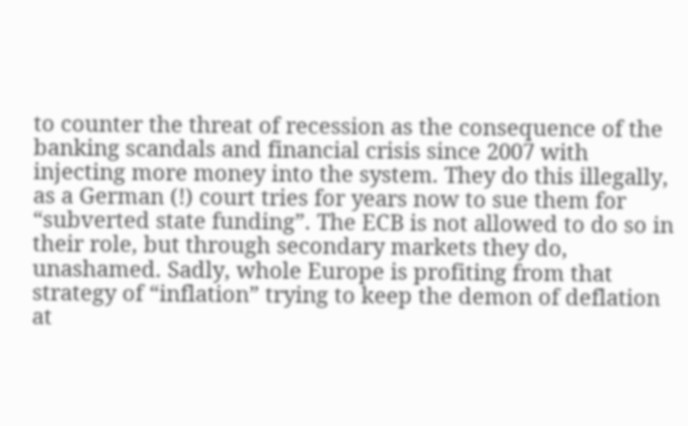to counter the threat of recession as the consequence of the banking scandals and financial crisis since 2007 with injecting more money into the system. They do this illegally, as a German (!) court tries for years now to sue them for “subverted state funding”. The ECB is not allowed to do so in their role, but through secondary markets they do, unashamed. Sadly, whole Europe is profiting from that strategy of “inflation” trying to keep the demon of deflation at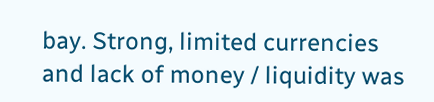bay. Strong, limited currencies and lack of money / liquidity was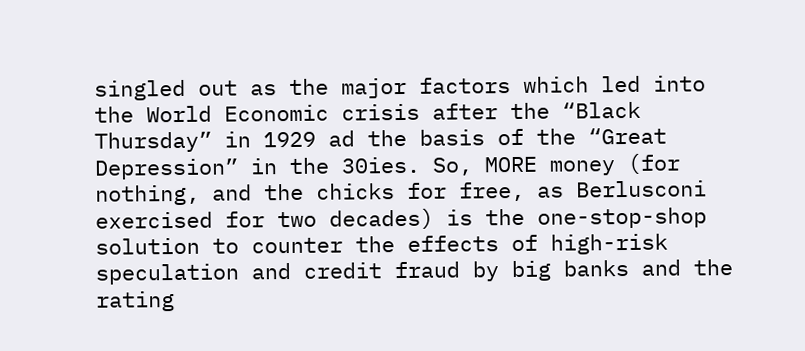singled out as the major factors which led into the World Economic crisis after the “Black Thursday” in 1929 ad the basis of the “Great Depression” in the 30ies. So, MORE money (for nothing, and the chicks for free, as Berlusconi exercised for two decades) is the one-stop-shop solution to counter the effects of high-risk speculation and credit fraud by big banks and the rating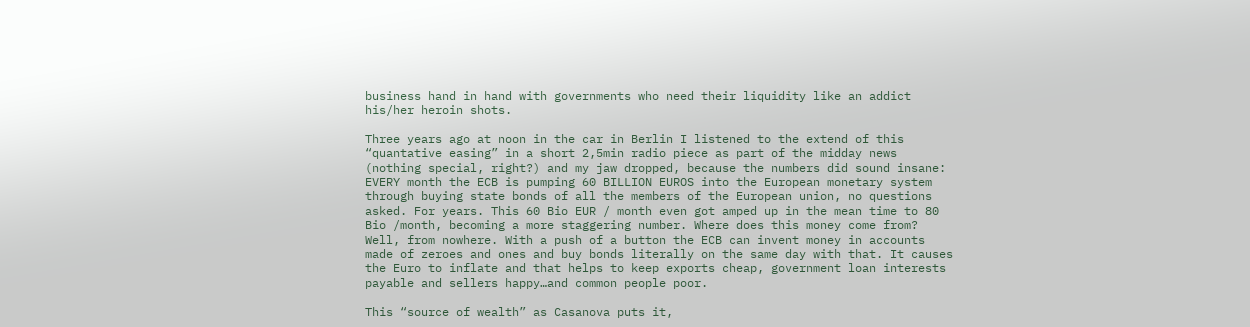business hand in hand with governments who need their liquidity like an addict his/her heroin shots.

Three years ago at noon in the car in Berlin I listened to the extend of this “quantative easing” in a short 2,5min radio piece as part of the midday news (nothing special, right?) and my jaw dropped, because the numbers did sound insane: EVERY month the ECB is pumping 60 BILLION EUROS into the European monetary system through buying state bonds of all the members of the European union, no questions asked. For years. This 60 Bio EUR / month even got amped up in the mean time to 80 Bio /month, becoming a more staggering number. Where does this money come from? Well, from nowhere. With a push of a button the ECB can invent money in accounts made of zeroes and ones and buy bonds literally on the same day with that. It causes the Euro to inflate and that helps to keep exports cheap, government loan interests payable and sellers happy…and common people poor.

This “source of wealth” as Casanova puts it,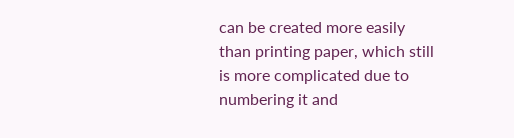can be created more easily than printing paper, which still is more complicated due to numbering it and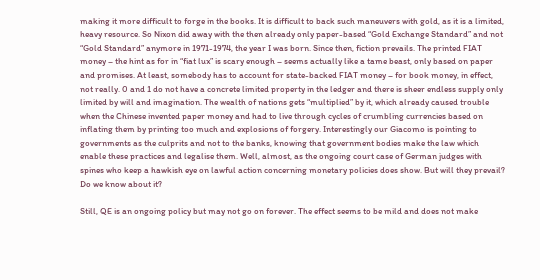making it more difficult to forge in the books. It is difficult to back such maneuvers with gold, as it is a limited, heavy resource. So Nixon did away with the then already only paper-based “Gold Exchange Standard” and not “Gold Standard” anymore in 1971-1974, the year I was born. Since then, fiction prevails. The printed FIAT money – the hint as for in “fiat lux” is scary enough – seems actually like a tame beast, only based on paper and promises. At least, somebody has to account for state-backed FIAT money – for book money, in effect, not really. 0 and 1 do not have a concrete limited property in the ledger and there is sheer endless supply only limited by will and imagination. The wealth of nations gets “multiplied” by it, which already caused trouble when the Chinese invented paper money and had to live through cycles of crumbling currencies based on inflating them by printing too much and explosions of forgery. Interestingly our Giacomo is pointing to governments as the culprits and not to the banks, knowing that government bodies make the law which enable these practices and legalise them. Well, almost, as the ongoing court case of German judges with spines who keep a hawkish eye on lawful action concerning monetary policies does show. But will they prevail? Do we know about it?

Still, QE is an ongoing policy but may not go on forever. The effect seems to be mild and does not make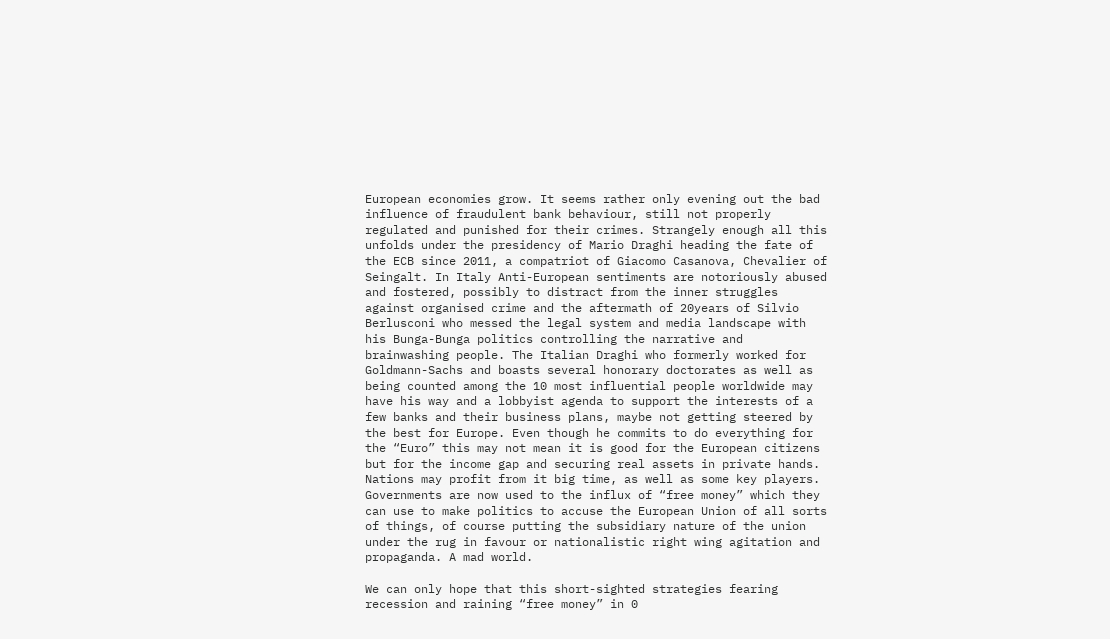European economies grow. It seems rather only evening out the bad influence of fraudulent bank behaviour, still not properly regulated and punished for their crimes. Strangely enough all this unfolds under the presidency of Mario Draghi heading the fate of the ECB since 2011, a compatriot of Giacomo Casanova, Chevalier of Seingalt. In Italy Anti-European sentiments are notoriously abused and fostered, possibly to distract from the inner struggles against organised crime and the aftermath of 20years of Silvio Berlusconi who messed the legal system and media landscape with his Bunga-Bunga politics controlling the narrative and brainwashing people. The Italian Draghi who formerly worked for Goldmann-Sachs and boasts several honorary doctorates as well as being counted among the 10 most influential people worldwide may have his way and a lobbyist agenda to support the interests of a few banks and their business plans, maybe not getting steered by the best for Europe. Even though he commits to do everything for the “Euro” this may not mean it is good for the European citizens but for the income gap and securing real assets in private hands. Nations may profit from it big time, as well as some key players. Governments are now used to the influx of “free money” which they can use to make politics to accuse the European Union of all sorts of things, of course putting the subsidiary nature of the union under the rug in favour or nationalistic right wing agitation and propaganda. A mad world.

We can only hope that this short-sighted strategies fearing recession and raining “free money” in 0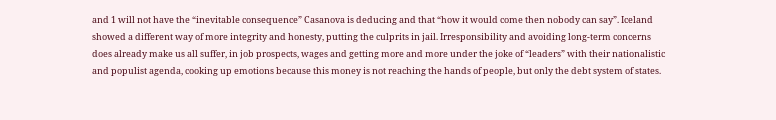and 1 will not have the “inevitable consequence” Casanova is deducing and that “how it would come then nobody can say”. Iceland showed a different way of more integrity and honesty, putting the culprits in jail. Irresponsibility and avoiding long-term concerns does already make us all suffer, in job prospects, wages and getting more and more under the joke of “leaders” with their nationalistic and populist agenda, cooking up emotions because this money is not reaching the hands of people, but only the debt system of states.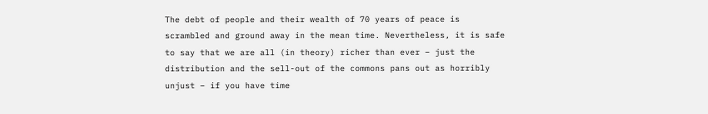The debt of people and their wealth of 70 years of peace is scrambled and ground away in the mean time. Nevertheless, it is safe to say that we are all (in theory) richer than ever – just the distribution and the sell-out of the commons pans out as horribly unjust – if you have time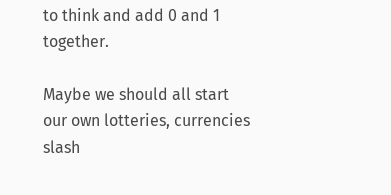to think and add 0 and 1 together.

Maybe we should all start our own lotteries, currencies slash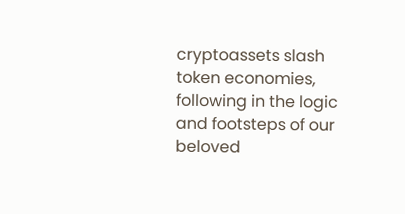cryptoassets slash token economies, following in the logic and footsteps of our beloved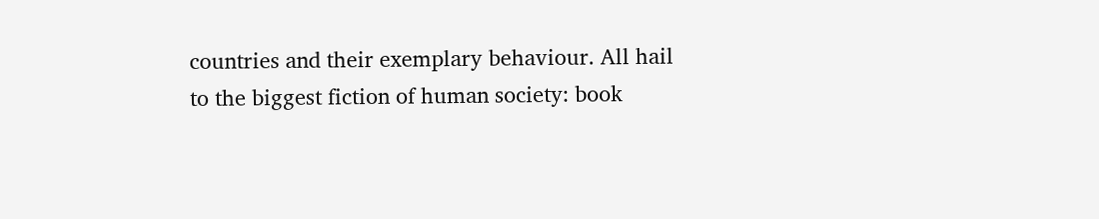countries and their exemplary behaviour. All hail to the biggest fiction of human society: book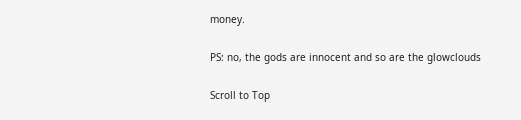money.

PS: no, the gods are innocent and so are the glowclouds

Scroll to Top